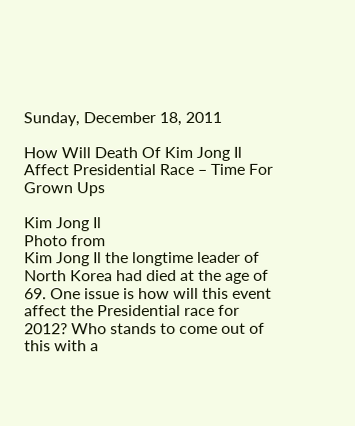Sunday, December 18, 2011

How Will Death Of Kim Jong Il Affect Presidential Race – Time For Grown Ups

Kim Jong Il
Photo from
Kim Jong Il the longtime leader of North Korea had died at the age of 69. One issue is how will this event affect the Presidential race for 2012? Who stands to come out of this with a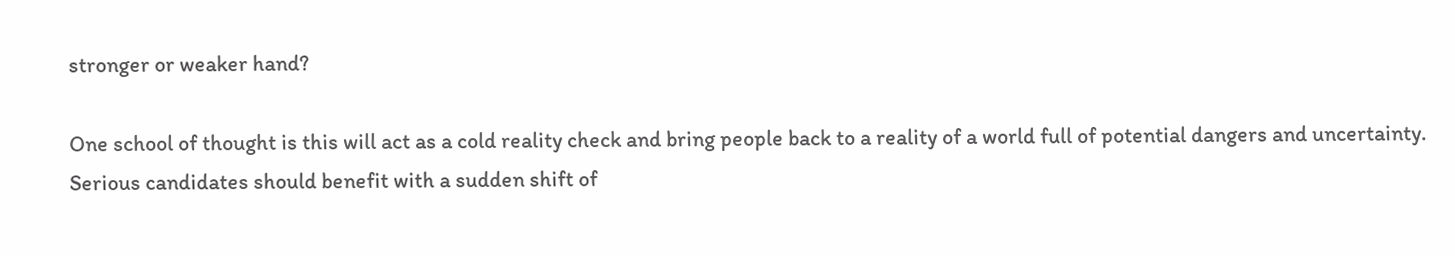stronger or weaker hand?

One school of thought is this will act as a cold reality check and bring people back to a reality of a world full of potential dangers and uncertainty. Serious candidates should benefit with a sudden shift of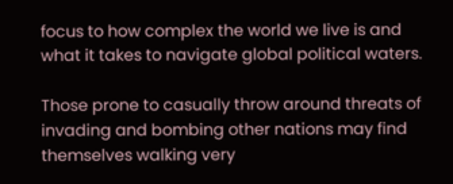focus to how complex the world we live is and what it takes to navigate global political waters.

Those prone to casually throw around threats of invading and bombing other nations may find themselves walking very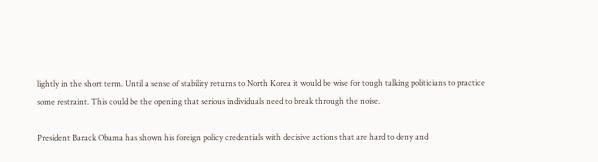lightly in the short term. Until a sense of stability returns to North Korea it would be wise for tough talking politicians to practice some restraint. This could be the opening that serious individuals need to break through the noise.

President Barack Obama has shown his foreign policy credentials with decisive actions that are hard to deny and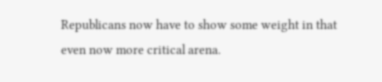Republicans now have to show some weight in that even now more critical arena.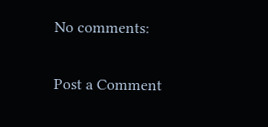No comments:

Post a Comment